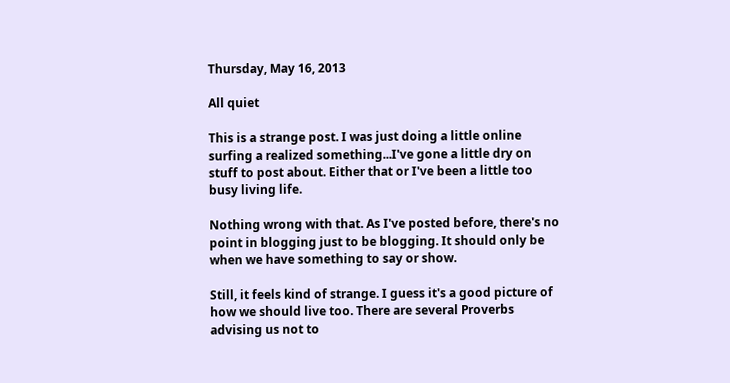Thursday, May 16, 2013

All quiet

This is a strange post. I was just doing a little online surfing a realized something...I've gone a little dry on stuff to post about. Either that or I've been a little too busy living life.

Nothing wrong with that. As I've posted before, there's no point in blogging just to be blogging. It should only be when we have something to say or show.

Still, it feels kind of strange. I guess it's a good picture of how we should live too. There are several Proverbs advising us not to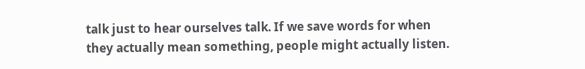talk just to hear ourselves talk. If we save words for when they actually mean something, people might actually listen.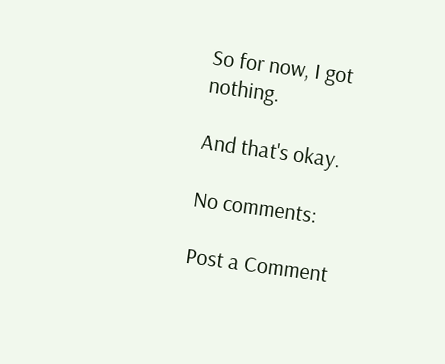So for now, I got nothing.

And that's okay.

No comments:

Post a Comment